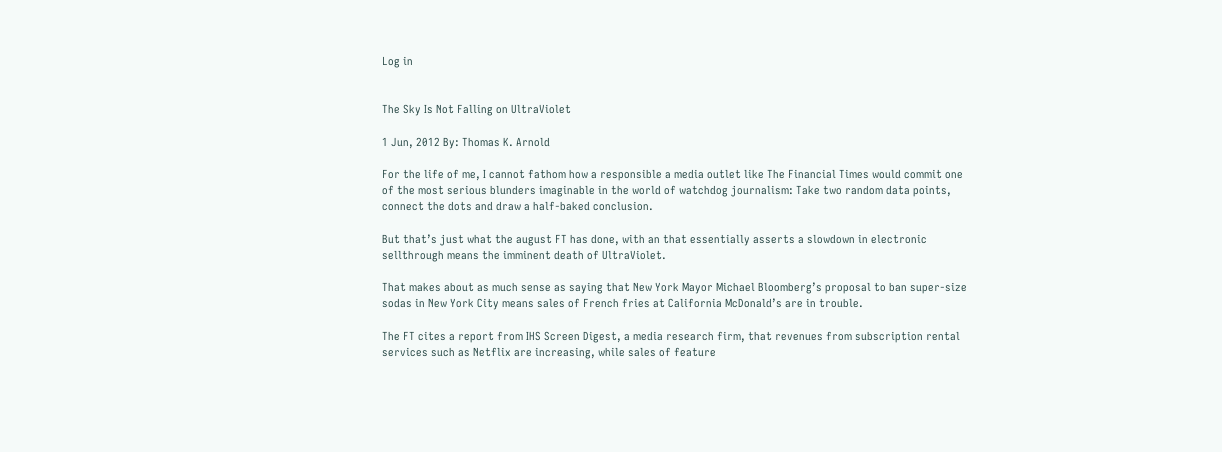Log in


The Sky Is Not Falling on UltraViolet

1 Jun, 2012 By: Thomas K. Arnold

For the life of me, I cannot fathom how a responsible a media outlet like The Financial Times would commit one of the most serious blunders imaginable in the world of watchdog journalism: Take two random data points, connect the dots and draw a half-baked conclusion.

But that’s just what the august FT has done, with an that essentially asserts a slowdown in electronic sellthrough means the imminent death of UltraViolet.

That makes about as much sense as saying that New York Mayor Michael Bloomberg’s proposal to ban super-size sodas in New York City means sales of French fries at California McDonald’s are in trouble.

The FT cites a report from IHS Screen Digest, a media research firm, that revenues from subscription rental services such as Netflix are increasing, while sales of feature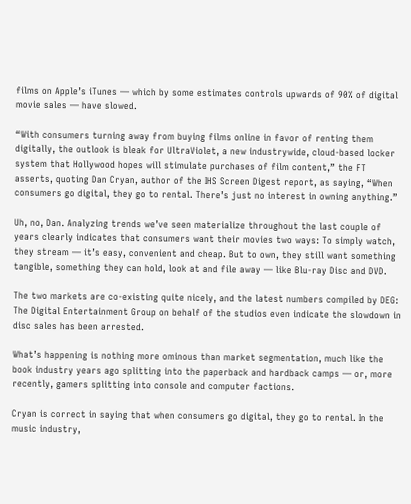films on Apple’s iTunes — which by some estimates controls upwards of 90% of digital movie sales — have slowed.

“With consumers turning away from buying films online in favor of renting them digitally, the outlook is bleak for UltraViolet, a new industrywide, cloud-based locker system that Hollywood hopes will stimulate purchases of film content,” the FT asserts, quoting Dan Cryan, author of the IHS Screen Digest report, as saying, “When consumers go digital, they go to rental. There’s just no interest in owning anything.”

Uh, no, Dan. Analyzing trends we’ve seen materialize throughout the last couple of years clearly indicates that consumers want their movies two ways: To simply watch, they stream — it’s easy, convenient and cheap. But to own, they still want something tangible, something they can hold, look at and file away — like Blu-ray Disc and DVD.

The two markets are co-existing quite nicely, and the latest numbers compiled by DEG: The Digital Entertainment Group on behalf of the studios even indicate the slowdown in disc sales has been arrested.

What’s happening is nothing more ominous than market segmentation, much like the book industry years ago splitting into the paperback and hardback camps — or, more recently, gamers splitting into console and computer factions.

Cryan is correct in saying that when consumers go digital, they go to rental. In the music industry,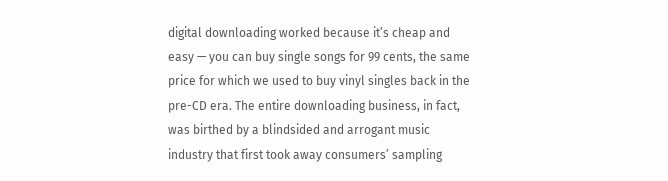digital downloading worked because it’s cheap and easy — you can buy single songs for 99 cents, the same price for which we used to buy vinyl singles back in the pre-CD era. The entire downloading business, in fact, was birthed by a blindsided and arrogant music industry that first took away consumers’ sampling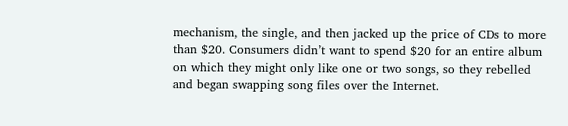mechanism, the single, and then jacked up the price of CDs to more than $20. Consumers didn’t want to spend $20 for an entire album on which they might only like one or two songs, so they rebelled and began swapping song files over the Internet.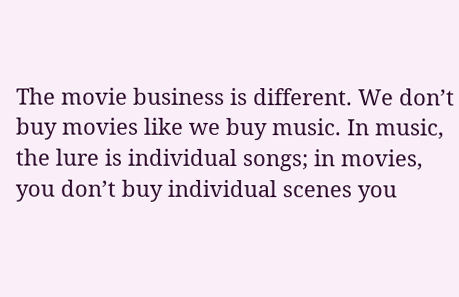The movie business is different. We don’t buy movies like we buy music. In music, the lure is individual songs; in movies, you don’t buy individual scenes you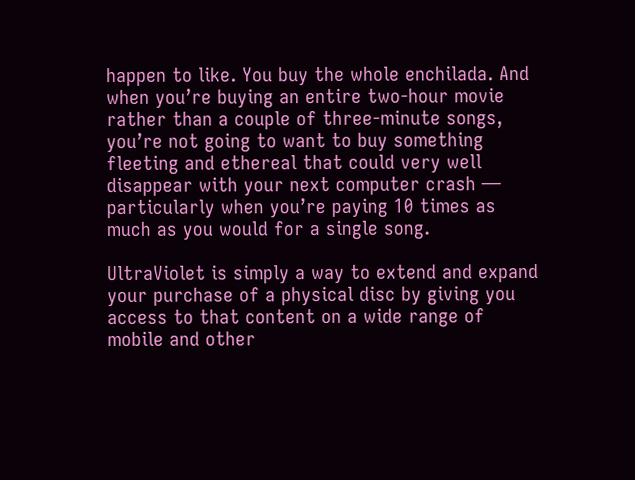happen to like. You buy the whole enchilada. And when you’re buying an entire two-hour movie rather than a couple of three-minute songs, you’re not going to want to buy something fleeting and ethereal that could very well disappear with your next computer crash — particularly when you’re paying 10 times as much as you would for a single song.

UltraViolet is simply a way to extend and expand your purchase of a physical disc by giving you access to that content on a wide range of mobile and other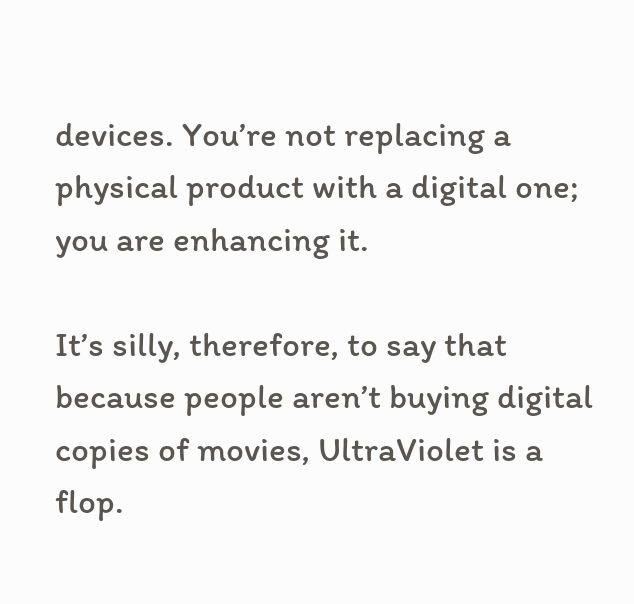devices. You’re not replacing a physical product with a digital one; you are enhancing it.

It’s silly, therefore, to say that because people aren’t buying digital copies of movies, UltraViolet is a flop.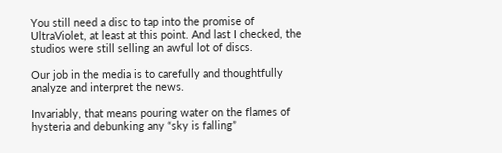You still need a disc to tap into the promise of UltraViolet, at least at this point. And last I checked, the studios were still selling an awful lot of discs.

Our job in the media is to carefully and thoughtfully analyze and interpret the news.

Invariably, that means pouring water on the flames of hysteria and debunking any “sky is falling”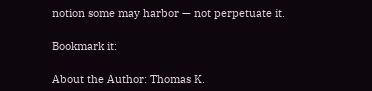notion some may harbor — not perpetuate it.

Bookmark it:

About the Author: Thomas K.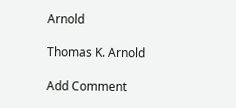Arnold

Thomas K. Arnold

Add Comment